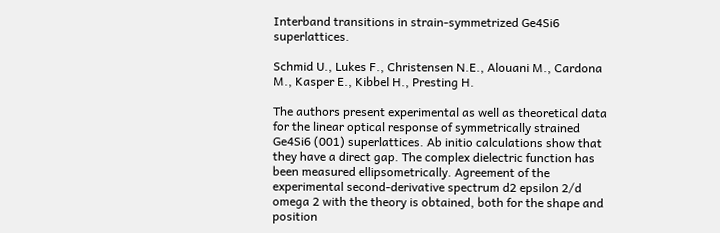Interband transitions in strain-symmetrized Ge4Si6 superlattices.

Schmid U., Lukes F., Christensen N.E., Alouani M., Cardona M., Kasper E., Kibbel H., Presting H.

The authors present experimental as well as theoretical data for the linear optical response of symmetrically strained Ge4Si6 (001) superlattices. Ab initio calculations show that they have a direct gap. The complex dielectric function has been measured ellipsometrically. Agreement of the experimental second-derivative spectrum d2 epsilon 2/d omega 2 with the theory is obtained, both for the shape and position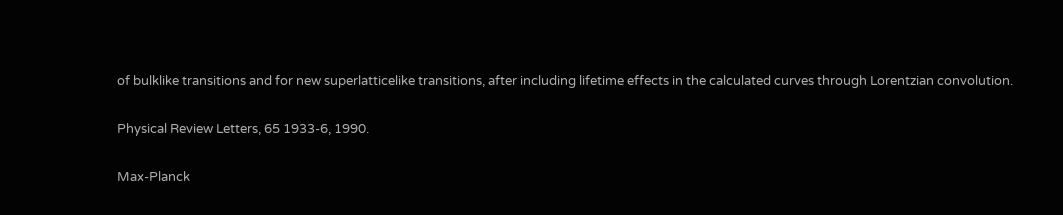of bulklike transitions and for new superlatticelike transitions, after including lifetime effects in the calculated curves through Lorentzian convolution.

Physical Review Letters, 65 1933-6, 1990.

Max-Planck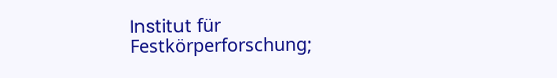Institut für Festkörperforschung;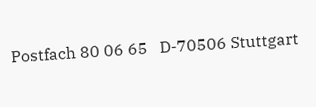Postfach 80 06 65   D-70506 Stuttgart